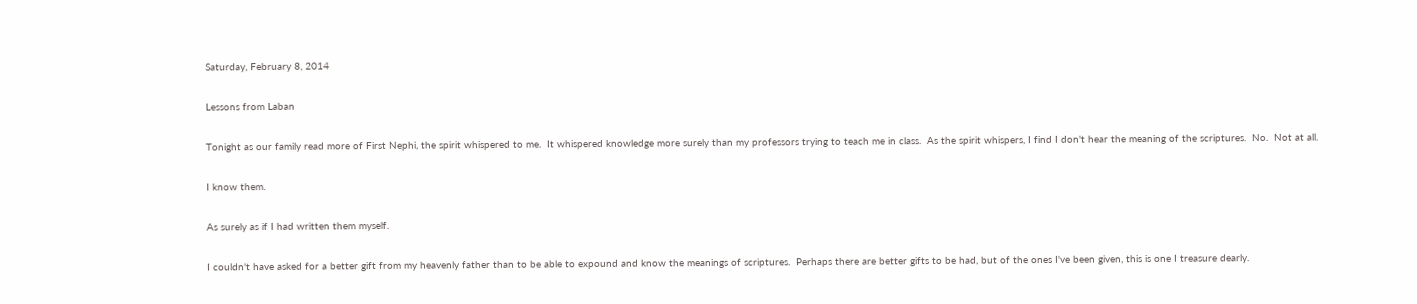Saturday, February 8, 2014

Lessons from Laban

Tonight as our family read more of First Nephi, the spirit whispered to me.  It whispered knowledge more surely than my professors trying to teach me in class.  As the spirit whispers, I find I don't hear the meaning of the scriptures.  No.  Not at all.

I know them.

As surely as if I had written them myself.

I couldn't have asked for a better gift from my heavenly father than to be able to expound and know the meanings of scriptures.  Perhaps there are better gifts to be had, but of the ones I've been given, this is one I treasure dearly.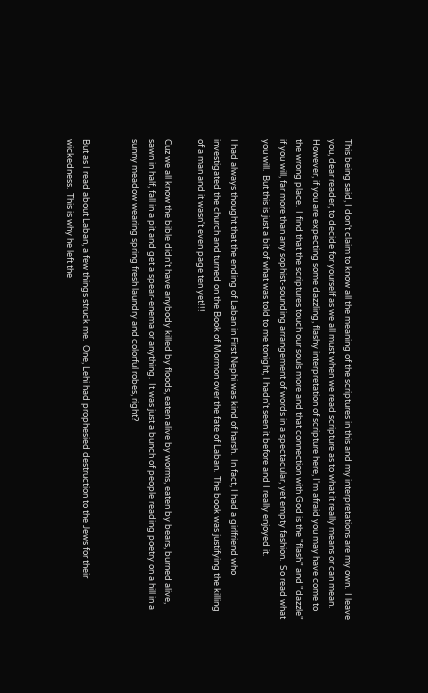This being said, I don't claim to know all the meaning of the scriptures in this and my interpretations are my own.  I leave you, dear reader, to decide for yourself as we all must when we read scripture as to what it really means or can mean.  However, if you are expecting some dazzling, flashy interpretation of scripture here, I'm afraid you may have come to the wrong place.  I find that the scriptures touch our souls more and that connection with God is the "flash" and "dazzle" if you will, far more than any sophist-sounding arrangement of words in a spectacular, yet empty fashion.  So read what you will.  But this is just a bit of what was told to me tonight, I hadn't seen it before and I really enjoyed it.

I had always thought that the ending of Laban in First Nephi was kind of harsh.  In fact, I had a girlfriend who investigated the church and turned on the Book of Mormon over the fate of Laban.  The book was justifying the killing of a man and it wasn't even page ten yet!!!

Cuz we all know the bible didn't have anybody killed by floods, eaten alive by worms, eaten by bears, burned alive, sawn in half, fall in a pit and get a spear-enema or anything.  It was just a bunch of people reading poetry on a hill in a sunny meadow wearing spring fresh laundry and colorful robes, right?


But as I read about Laban, a few things struck me.  One, Lehi had prophesied destruction to the Jews for their wickedness.  This is why he left the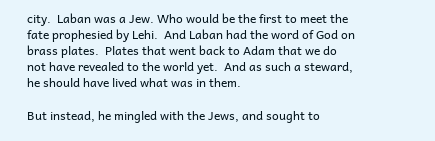city.  Laban was a Jew. Who would be the first to meet the fate prophesied by Lehi.  And Laban had the word of God on brass plates.  Plates that went back to Adam that we do not have revealed to the world yet.  And as such a steward, he should have lived what was in them.

But instead, he mingled with the Jews, and sought to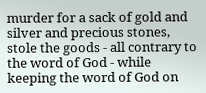murder for a sack of gold and silver and precious stones, stole the goods - all contrary to the word of God - while keeping the word of God on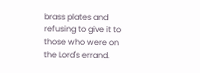brass plates and refusing to give it to those who were on the Lord's errand.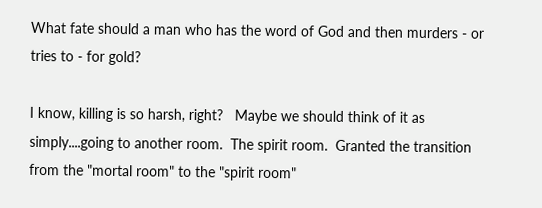What fate should a man who has the word of God and then murders - or tries to - for gold?

I know, killing is so harsh, right?   Maybe we should think of it as simply....going to another room.  The spirit room.  Granted the transition from the "mortal room" to the "spirit room"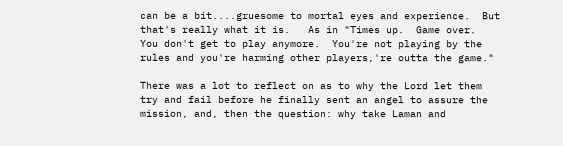can be a bit....gruesome to mortal eyes and experience.  But that's really what it is.   As in "Times up.  Game over.  You don't get to play anymore.  You're not playing by the rules and you're harming other players,'re outta the game."

There was a lot to reflect on as to why the Lord let them try and fail before he finally sent an angel to assure the mission, and, then the question: why take Laman and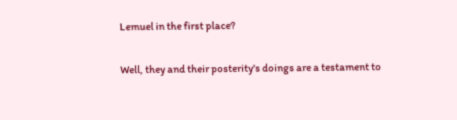Lemuel in the first place?

Well, they and their posterity's doings are a testament to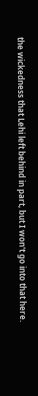the wickedness that Lehi left behind in part, but I won't go into that here.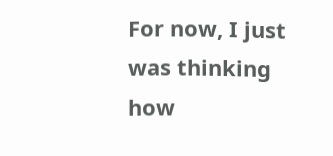For now, I just was thinking how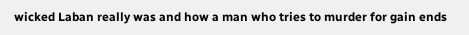wicked Laban really was and how a man who tries to murder for gain ends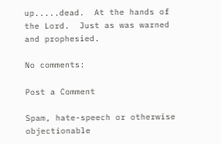up.....dead.  At the hands of the Lord.  Just as was warned and prophesied.

No comments:

Post a Comment

Spam, hate-speech or otherwise objectionable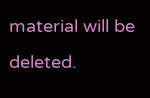material will be deleted.